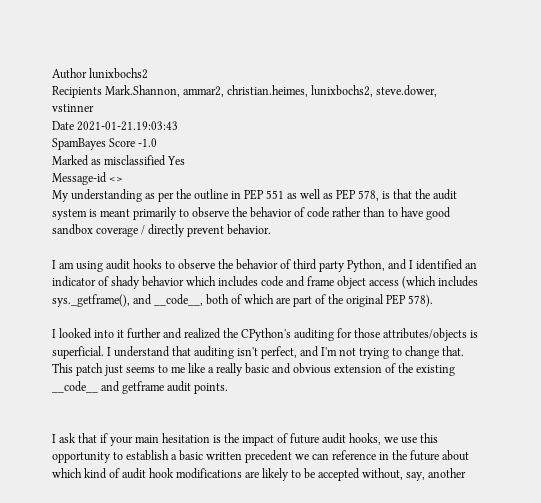Author lunixbochs2
Recipients Mark.Shannon, ammar2, christian.heimes, lunixbochs2, steve.dower, vstinner
Date 2021-01-21.19:03:43
SpamBayes Score -1.0
Marked as misclassified Yes
Message-id <>
My understanding as per the outline in PEP 551 as well as PEP 578, is that the audit system is meant primarily to observe the behavior of code rather than to have good sandbox coverage / directly prevent behavior.

I am using audit hooks to observe the behavior of third party Python, and I identified an indicator of shady behavior which includes code and frame object access (which includes sys._getframe(), and __code__, both of which are part of the original PEP 578).

I looked into it further and realized the CPython's auditing for those attributes/objects is superficial. I understand that auditing isn't perfect, and I'm not trying to change that. This patch just seems to me like a really basic and obvious extension of the existing __code__ and getframe audit points.


I ask that if your main hesitation is the impact of future audit hooks, we use this opportunity to establish a basic written precedent we can reference in the future about which kind of audit hook modifications are likely to be accepted without, say, another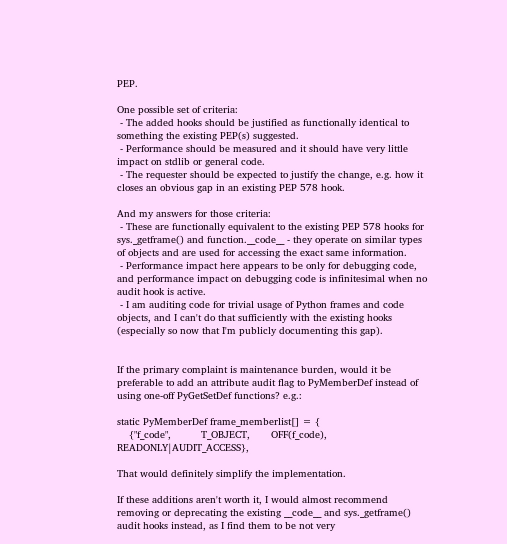PEP.

One possible set of criteria:
 - The added hooks should be justified as functionally identical to something the existing PEP(s) suggested.
 - Performance should be measured and it should have very little impact on stdlib or general code.
 - The requester should be expected to justify the change, e.g. how it closes an obvious gap in an existing PEP 578 hook.

And my answers for those criteria:
 - These are functionally equivalent to the existing PEP 578 hooks for sys._getframe() and function.__code__ - they operate on similar types of objects and are used for accessing the exact same information.
 - Performance impact here appears to be only for debugging code, and performance impact on debugging code is infinitesimal when no audit hook is active.
 - I am auditing code for trivial usage of Python frames and code objects, and I can't do that sufficiently with the existing hooks (especially so now that I'm publicly documenting this gap).


If the primary complaint is maintenance burden, would it be preferable to add an attribute audit flag to PyMemberDef instead of using one-off PyGetSetDef functions? e.g.:

static PyMemberDef frame_memberlist[] = {
    {"f_code",          T_OBJECT,       OFF(f_code),      READONLY|AUDIT_ACCESS},

That would definitely simplify the implementation.

If these additions aren't worth it, I would almost recommend removing or deprecating the existing __code__ and sys._getframe() audit hooks instead, as I find them to be not very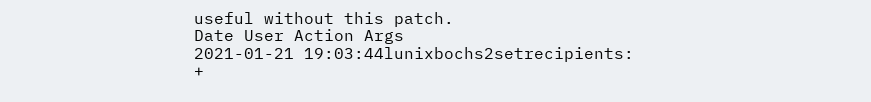useful without this patch.
Date User Action Args
2021-01-21 19:03:44lunixbochs2setrecipients: +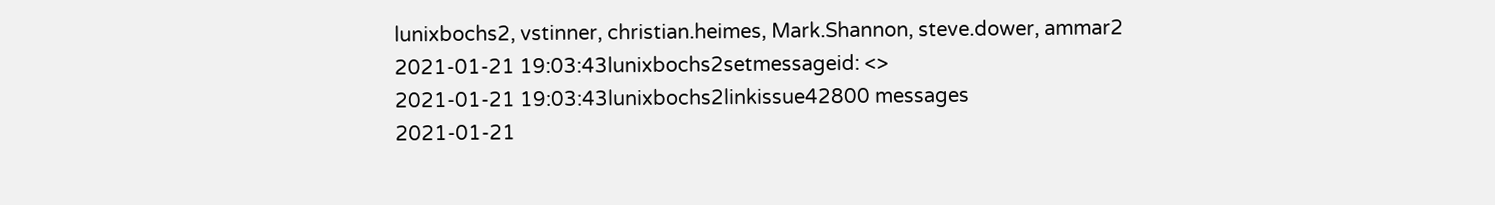lunixbochs2, vstinner, christian.heimes, Mark.Shannon, steve.dower, ammar2
2021-01-21 19:03:43lunixbochs2setmessageid: <>
2021-01-21 19:03:43lunixbochs2linkissue42800 messages
2021-01-21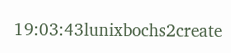19:03:43lunixbochs2create